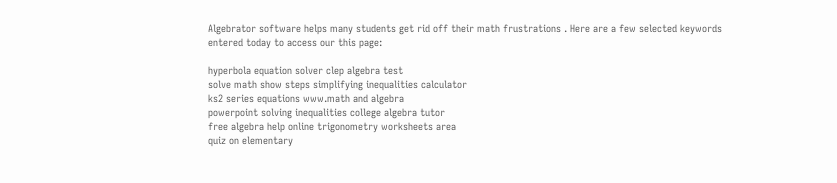Algebrator software helps many students get rid off their math frustrations . Here are a few selected keywords entered today to access our this page:

hyperbola equation solver clep algebra test
solve math show steps simplifying inequalities calculator
ks2 series equations www.math and algebra
powerpoint solving inequalities college algebra tutor
free algebra help online trigonometry worksheets area
quiz on elementary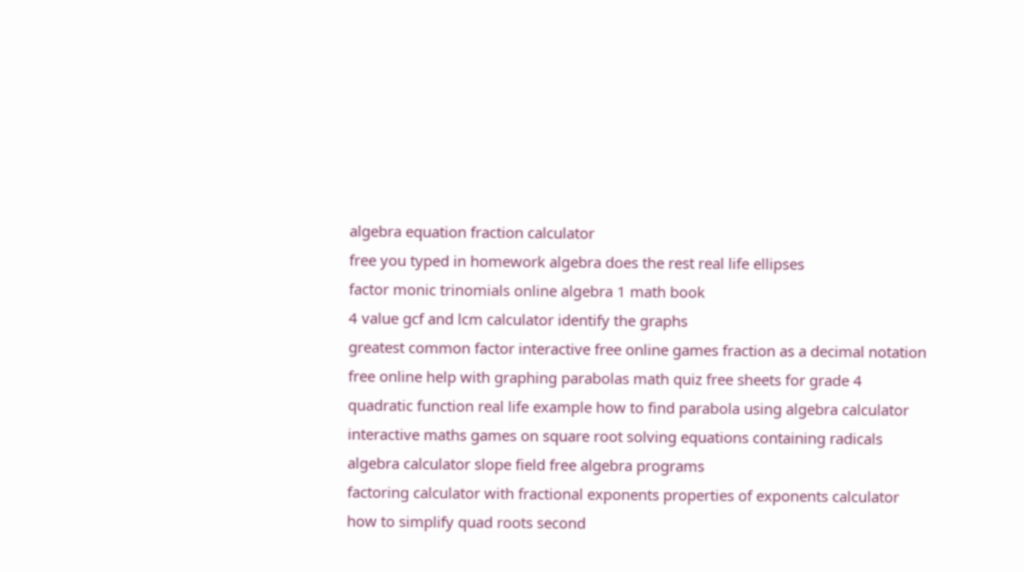algebra equation fraction calculator
free you typed in homework algebra does the rest real life ellipses
factor monic trinomials online algebra 1 math book
4 value gcf and lcm calculator identify the graphs
greatest common factor interactive free online games fraction as a decimal notation
free online help with graphing parabolas math quiz free sheets for grade 4
quadratic function real life example how to find parabola using algebra calculator
interactive maths games on square root solving equations containing radicals
algebra calculator slope field free algebra programs
factoring calculator with fractional exponents properties of exponents calculator
how to simplify quad roots second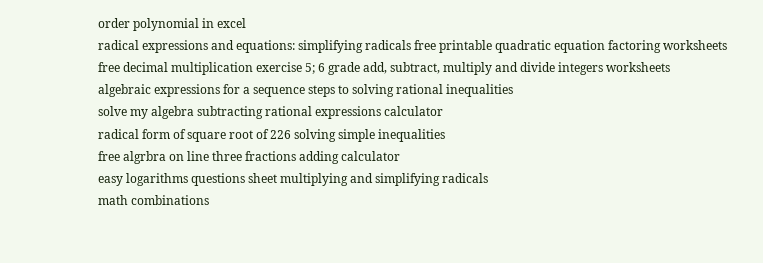order polynomial in excel
radical expressions and equations: simplifying radicals free printable quadratic equation factoring worksheets
free decimal multiplication exercise 5; 6 grade add, subtract, multiply and divide integers worksheets
algebraic expressions for a sequence steps to solving rational inequalities
solve my algebra subtracting rational expressions calculator
radical form of square root of 226 solving simple inequalities
free algrbra on line three fractions adding calculator
easy logarithms questions sheet multiplying and simplifying radicals
math combinations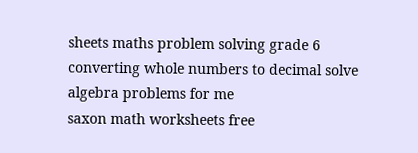sheets maths problem solving grade 6
converting whole numbers to decimal solve algebra problems for me
saxon math worksheets free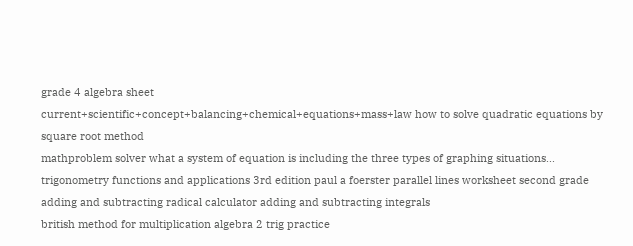grade 4 algebra sheet
current+scientific+concept+balancing+chemical+equations+mass+law how to solve quadratic equations by square root method
mathproblem solver what a system of equation is including the three types of graphing situations...
trigonometry functions and applications 3rd edition paul a foerster parallel lines worksheet second grade
adding and subtracting radical calculator adding and subtracting integrals
british method for multiplication algebra 2 trig practice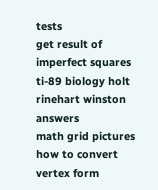tests
get result of imperfect squares ti-89 biology holt rinehart winston answers
math grid pictures how to convert vertex form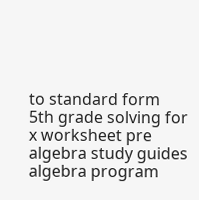to standard form
5th grade solving for x worksheet pre algebra study guides
algebra program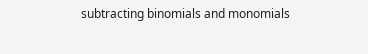subtracting binomials and monomials